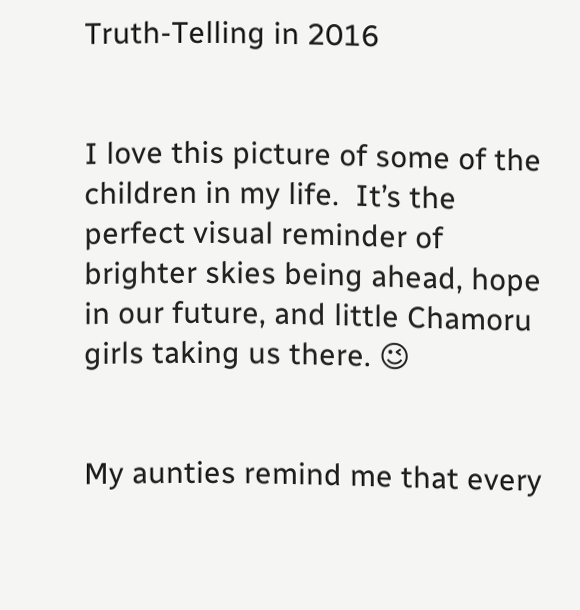Truth-Telling in 2016


I love this picture of some of the children in my life.  It’s the perfect visual reminder of brighter skies being ahead, hope in our future, and little Chamoru girls taking us there. 😉


My aunties remind me that every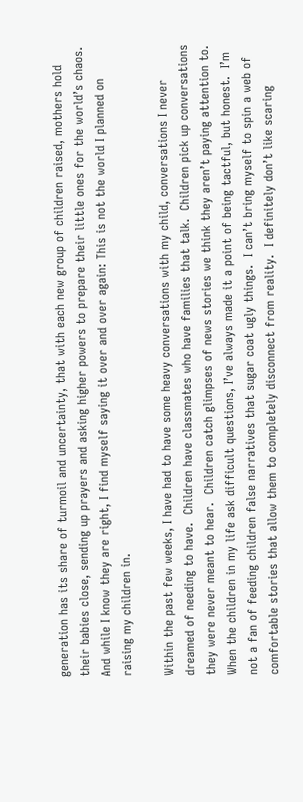generation has its share of turmoil and uncertainty, that with each new group of children raised, mothers hold their babies close, sending up prayers and asking higher powers to prepare their little ones for the world’s chaos. And while I know they are right, I find myself saying it over and over again: This is not the world I planned on raising my children in.

Within the past few weeks, I have had to have some heavy conversations with my child, conversations I never dreamed of needing to have.  Children have classmates who have families that talk.  Children pick up conversations they were never meant to hear.  Children catch glimpses of news stories we think they aren’t paying attention to.  When the children in my life ask difficult questions, I’ve always made it a point of being tactful, but honest.  I’m not a fan of feeding children false narratives that sugar coat ugly things.  I can’t bring myself to spin a web of comfortable stories that allow them to completely disconnect from reality.  I definitely don’t like scaring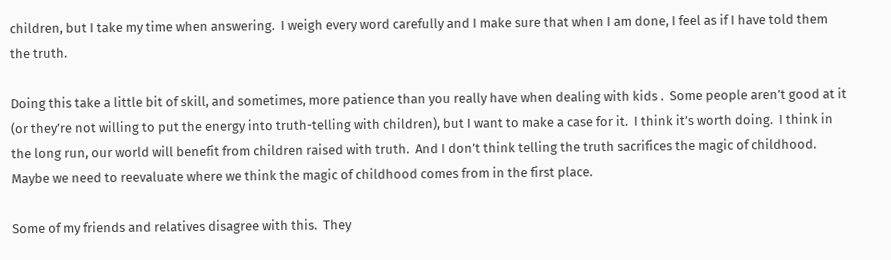children, but I take my time when answering.  I weigh every word carefully and I make sure that when I am done, I feel as if I have told them the truth.

Doing this take a little bit of skill, and sometimes, more patience than you really have when dealing with kids .  Some people aren’t good at it (or they’re not willing to put the energy into truth-telling with children), but I want to make a case for it.  I think it’s worth doing.  I think in the long run, our world will benefit from children raised with truth.  And I don’t think telling the truth sacrifices the magic of childhood.  Maybe we need to reevaluate where we think the magic of childhood comes from in the first place.

Some of my friends and relatives disagree with this.  They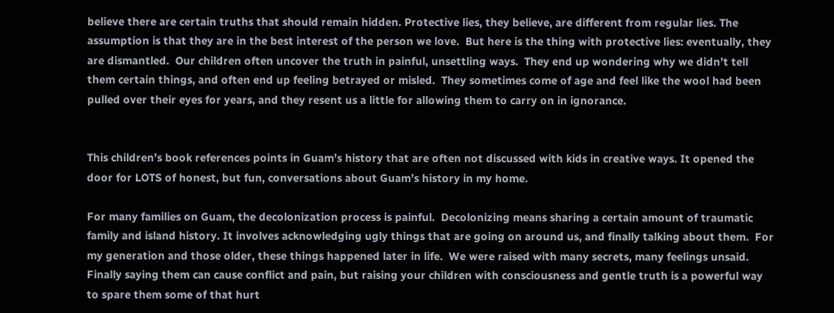believe there are certain truths that should remain hidden. Protective lies, they believe, are different from regular lies. The assumption is that they are in the best interest of the person we love.  But here is the thing with protective lies: eventually, they are dismantled.  Our children often uncover the truth in painful, unsettling ways.  They end up wondering why we didn’t tell them certain things, and often end up feeling betrayed or misled.  They sometimes come of age and feel like the wool had been pulled over their eyes for years, and they resent us a little for allowing them to carry on in ignorance.


This children’s book references points in Guam’s history that are often not discussed with kids in creative ways. It opened the door for LOTS of honest, but fun, conversations about Guam’s history in my home.

For many families on Guam, the decolonization process is painful.  Decolonizing means sharing a certain amount of traumatic family and island history. It involves acknowledging ugly things that are going on around us, and finally talking about them.  For my generation and those older, these things happened later in life.  We were raised with many secrets, many feelings unsaid.  Finally saying them can cause conflict and pain, but raising your children with consciousness and gentle truth is a powerful way to spare them some of that hurt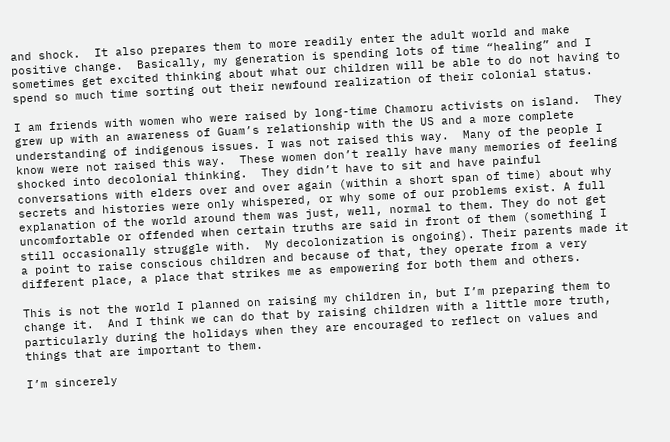and shock.  It also prepares them to more readily enter the adult world and make positive change.  Basically, my generation is spending lots of time “healing” and I sometimes get excited thinking about what our children will be able to do not having to spend so much time sorting out their newfound realization of their colonial status.

I am friends with women who were raised by long-time Chamoru activists on island.  They grew up with an awareness of Guam’s relationship with the US and a more complete understanding of indigenous issues. I was not raised this way.  Many of the people I know were not raised this way.  These women don’t really have many memories of feeling shocked into decolonial thinking.  They didn’t have to sit and have painful conversations with elders over and over again (within a short span of time) about why secrets and histories were only whispered, or why some of our problems exist. A full explanation of the world around them was just, well, normal to them. They do not get uncomfortable or offended when certain truths are said in front of them (something I still occasionally struggle with.  My decolonization is ongoing). Their parents made it a point to raise conscious children and because of that, they operate from a very different place, a place that strikes me as empowering for both them and others.

This is not the world I planned on raising my children in, but I’m preparing them to change it.  And I think we can do that by raising children with a little more truth, particularly during the holidays when they are encouraged to reflect on values and things that are important to them.

I’m sincerely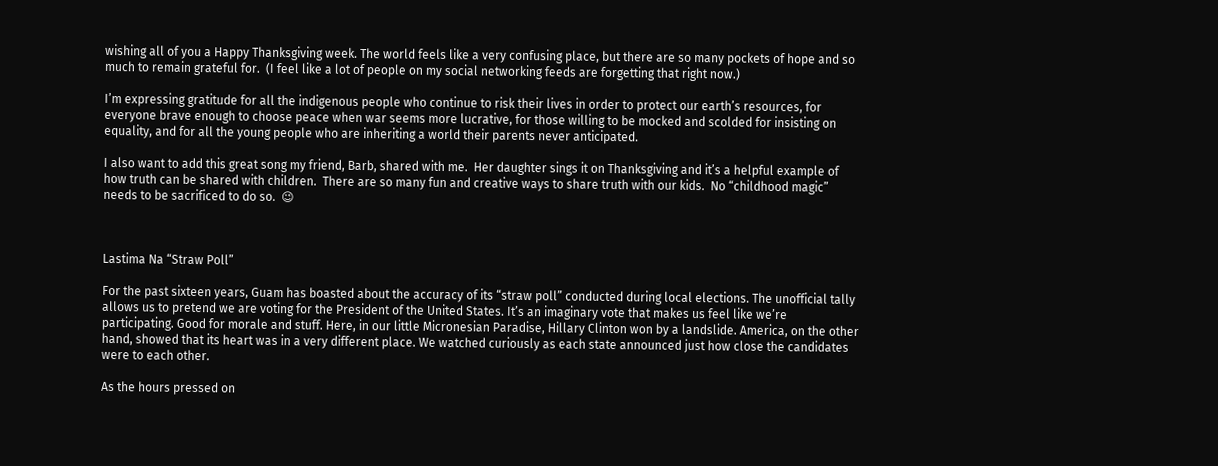wishing all of you a Happy Thanksgiving week. The world feels like a very confusing place, but there are so many pockets of hope and so much to remain grateful for.  (I feel like a lot of people on my social networking feeds are forgetting that right now.)

I’m expressing gratitude for all the indigenous people who continue to risk their lives in order to protect our earth’s resources, for everyone brave enough to choose peace when war seems more lucrative, for those willing to be mocked and scolded for insisting on equality, and for all the young people who are inheriting a world their parents never anticipated.

I also want to add this great song my friend, Barb, shared with me.  Her daughter sings it on Thanksgiving and it’s a helpful example of how truth can be shared with children.  There are so many fun and creative ways to share truth with our kids.  No “childhood magic” needs to be sacrificed to do so.  😉



Lastima Na “Straw Poll”

For the past sixteen years, Guam has boasted about the accuracy of its “straw poll” conducted during local elections. The unofficial tally allows us to pretend we are voting for the President of the United States. It’s an imaginary vote that makes us feel like we’re participating. Good for morale and stuff. Here, in our little Micronesian Paradise, Hillary Clinton won by a landslide. America, on the other hand, showed that its heart was in a very different place. We watched curiously as each state announced just how close the candidates were to each other.

As the hours pressed on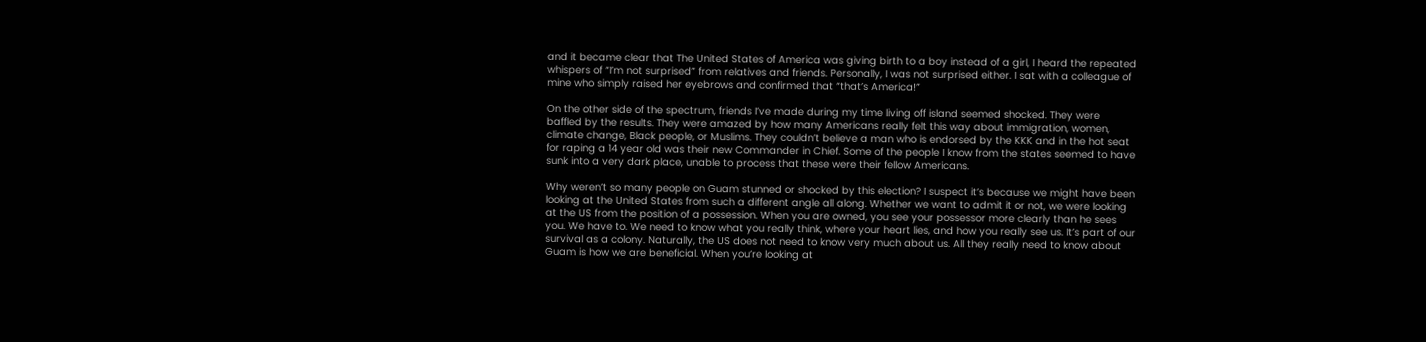and it became clear that The United States of America was giving birth to a boy instead of a girl, I heard the repeated whispers of “I’m not surprised” from relatives and friends. Personally, I was not surprised either. I sat with a colleague of mine who simply raised her eyebrows and confirmed that “that’s America!”

On the other side of the spectrum, friends I’ve made during my time living off island seemed shocked. They were baffled by the results. They were amazed by how many Americans really felt this way about immigration, women, climate change, Black people, or Muslims. They couldn’t believe a man who is endorsed by the KKK and in the hot seat for raping a 14 year old was their new Commander in Chief. Some of the people I know from the states seemed to have sunk into a very dark place, unable to process that these were their fellow Americans.

Why weren’t so many people on Guam stunned or shocked by this election? I suspect it’s because we might have been looking at the United States from such a different angle all along. Whether we want to admit it or not, we were looking at the US from the position of a possession. When you are owned, you see your possessor more clearly than he sees you. We have to. We need to know what you really think, where your heart lies, and how you really see us. It’s part of our survival as a colony. Naturally, the US does not need to know very much about us. All they really need to know about Guam is how we are beneficial. When you’re looking at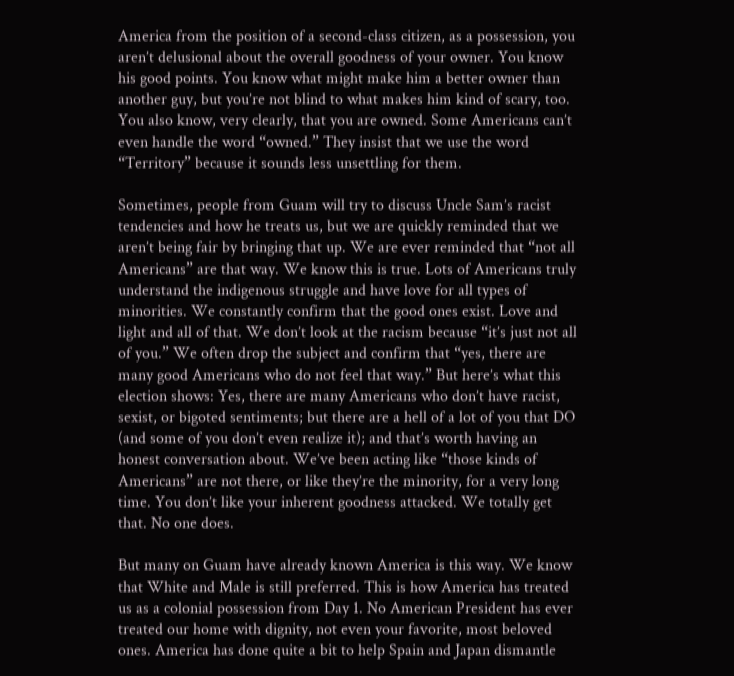America from the position of a second-class citizen, as a possession, you aren’t delusional about the overall goodness of your owner. You know his good points. You know what might make him a better owner than another guy, but you’re not blind to what makes him kind of scary, too. You also know, very clearly, that you are owned. Some Americans can’t even handle the word “owned.” They insist that we use the word “Territory” because it sounds less unsettling for them.

Sometimes, people from Guam will try to discuss Uncle Sam’s racist tendencies and how he treats us, but we are quickly reminded that we aren’t being fair by bringing that up. We are ever reminded that “not all Americans” are that way. We know this is true. Lots of Americans truly understand the indigenous struggle and have love for all types of minorities. We constantly confirm that the good ones exist. Love and light and all of that. We don’t look at the racism because “it’s just not all of you.” We often drop the subject and confirm that “yes, there are many good Americans who do not feel that way.” But here’s what this election shows: Yes, there are many Americans who don’t have racist, sexist, or bigoted sentiments; but there are a hell of a lot of you that DO (and some of you don’t even realize it); and that’s worth having an honest conversation about. We’ve been acting like “those kinds of Americans” are not there, or like they’re the minority, for a very long time. You don’t like your inherent goodness attacked. We totally get that. No one does.

But many on Guam have already known America is this way. We know that White and Male is still preferred. This is how America has treated us as a colonial possession from Day 1. No American President has ever treated our home with dignity, not even your favorite, most beloved ones. America has done quite a bit to help Spain and Japan dismantle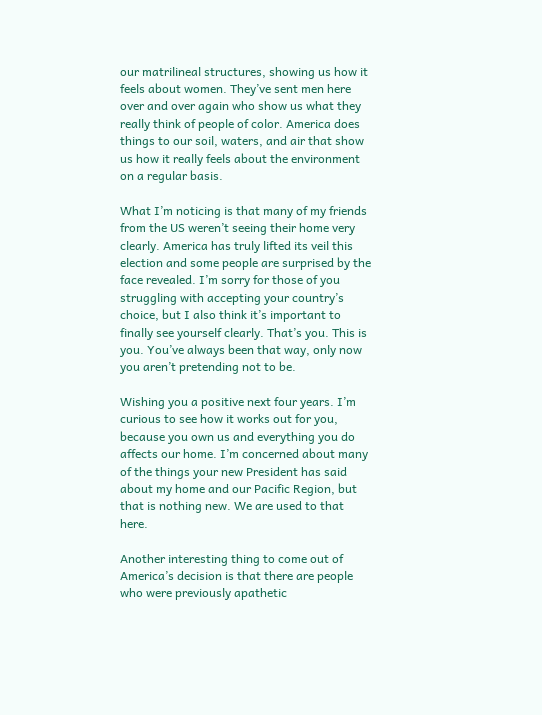our matrilineal structures, showing us how it feels about women. They’ve sent men here over and over again who show us what they really think of people of color. America does things to our soil, waters, and air that show us how it really feels about the environment on a regular basis.

What I’m noticing is that many of my friends from the US weren’t seeing their home very clearly. America has truly lifted its veil this election and some people are surprised by the face revealed. I’m sorry for those of you struggling with accepting your country’s choice, but I also think it’s important to finally see yourself clearly. That’s you. This is you. You’ve always been that way, only now you aren’t pretending not to be.

Wishing you a positive next four years. I’m curious to see how it works out for you, because you own us and everything you do affects our home. I’m concerned about many of the things your new President has said about my home and our Pacific Region, but that is nothing new. We are used to that here.

Another interesting thing to come out of America’s decision is that there are people who were previously apathetic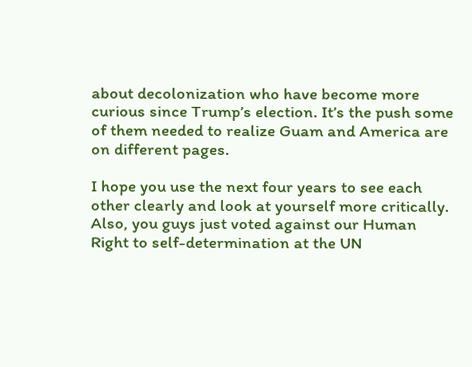about decolonization who have become more curious since Trump’s election. It’s the push some of them needed to realize Guam and America are on different pages.

I hope you use the next four years to see each other clearly and look at yourself more critically. Also, you guys just voted against our Human Right to self-determination at the UN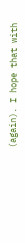(again). I hope that with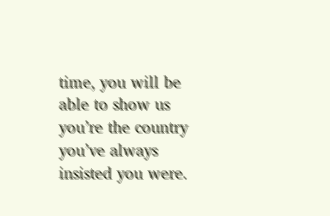time, you will be able to show us you’re the country you’ve always insisted you were.